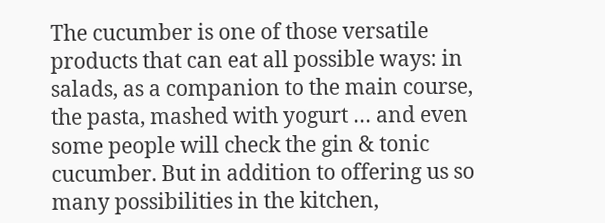The cucumber is one of those versatile products that can eat all possible ways: in salads, as a companion to the main course, the pasta, mashed with yogurt … and even some people will check the gin & tonic cucumber. But in addition to offering us so many possibilities in the kitchen,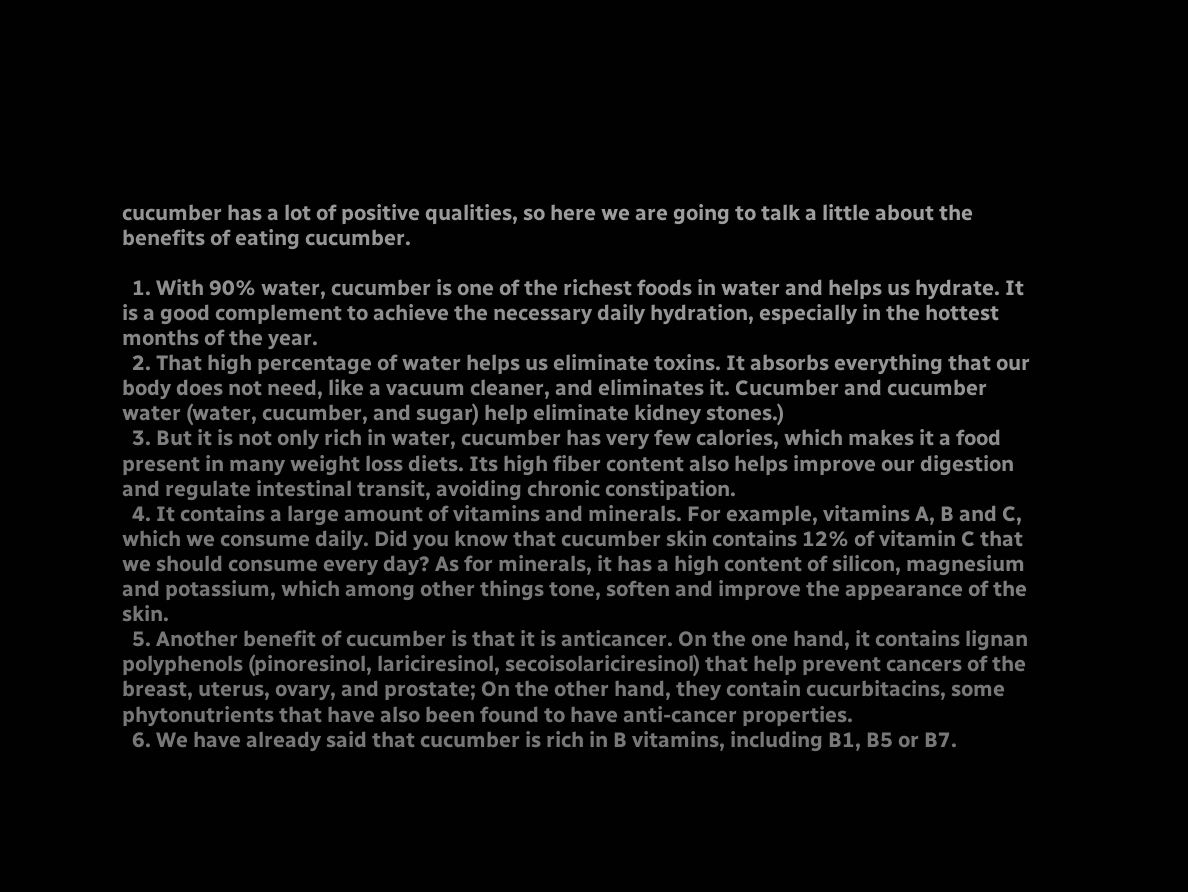cucumber has a lot of positive qualities, so here we are going to talk a little about the benefits of eating cucumber.

  1. With 90% water, cucumber is one of the richest foods in water and helps us hydrate. It is a good complement to achieve the necessary daily hydration, especially in the hottest months of the year.
  2. That high percentage of water helps us eliminate toxins. It absorbs everything that our body does not need, like a vacuum cleaner, and eliminates it. Cucumber and cucumber water (water, cucumber, and sugar) help eliminate kidney stones.)
  3. But it is not only rich in water, cucumber has very few calories, which makes it a food present in many weight loss diets. Its high fiber content also helps improve our digestion and regulate intestinal transit, avoiding chronic constipation.
  4. It contains a large amount of vitamins and minerals. For example, vitamins A, B and C, which we consume daily. Did you know that cucumber skin contains 12% of vitamin C that we should consume every day? As for minerals, it has a high content of silicon, magnesium and potassium, which among other things tone, soften and improve the appearance of the skin.
  5. Another benefit of cucumber is that it is anticancer. On the one hand, it contains lignan polyphenols (pinoresinol, lariciresinol, secoisolariciresinol) that help prevent cancers of the breast, uterus, ovary, and prostate; On the other hand, they contain cucurbitacins, some phytonutrients that have also been found to have anti-cancer properties.
  6. We have already said that cucumber is rich in B vitamins, including B1, B5 or B7.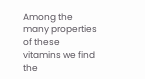Among the many properties of these vitamins we find the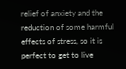relief of anxiety and the reduction of some harmful effects of stress, so it is perfect to get to live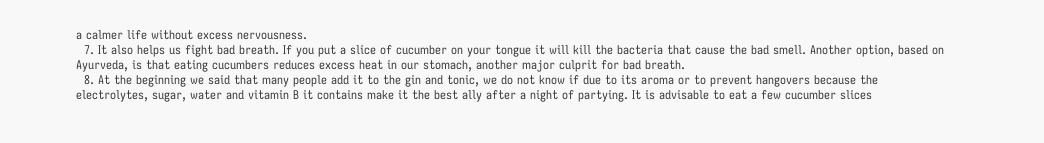a calmer life without excess nervousness.
  7. It also helps us fight bad breath. If you put a slice of cucumber on your tongue it will kill the bacteria that cause the bad smell. Another option, based on Ayurveda, is that eating cucumbers reduces excess heat in our stomach, another major culprit for bad breath.
  8. At the beginning we said that many people add it to the gin and tonic, we do not know if due to its aroma or to prevent hangovers because the electrolytes, sugar, water and vitamin B it contains make it the best ally after a night of partying. It is advisable to eat a few cucumber slices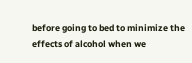before going to bed to minimize the effects of alcohol when we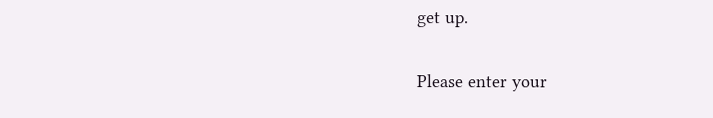get up.


Please enter your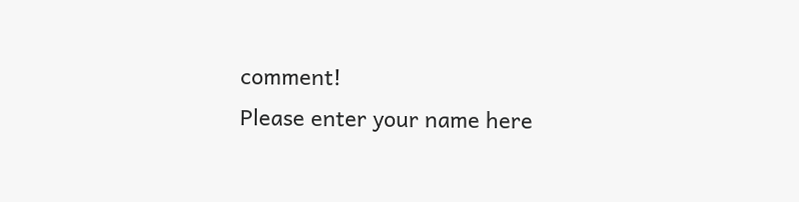comment!
Please enter your name here